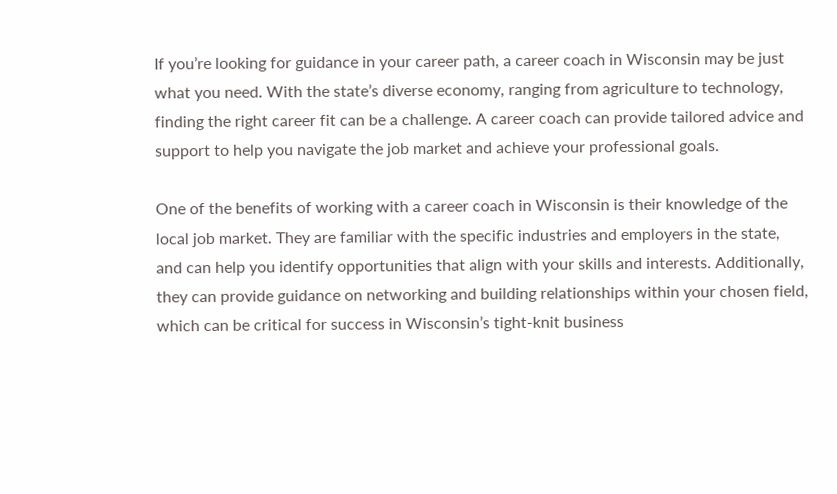If you’re looking for guidance in your career path, a career coach in Wisconsin may be just what you need. With the state’s diverse economy, ranging from agriculture to technology, finding the right career fit can be a challenge. A career coach can provide tailored advice and support to help you navigate the job market and achieve your professional goals.

One of the benefits of working with a career coach in Wisconsin is their knowledge of the local job market. They are familiar with the specific industries and employers in the state, and can help you identify opportunities that align with your skills and interests. Additionally, they can provide guidance on networking and building relationships within your chosen field, which can be critical for success in Wisconsin’s tight-knit business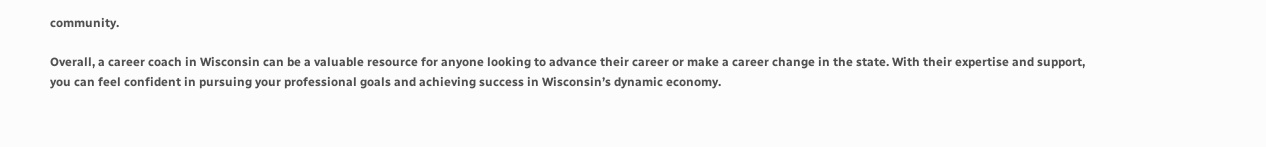community.

Overall, a career coach in Wisconsin can be a valuable resource for anyone looking to advance their career or make a career change in the state. With their expertise and support, you can feel confident in pursuing your professional goals and achieving success in Wisconsin’s dynamic economy.